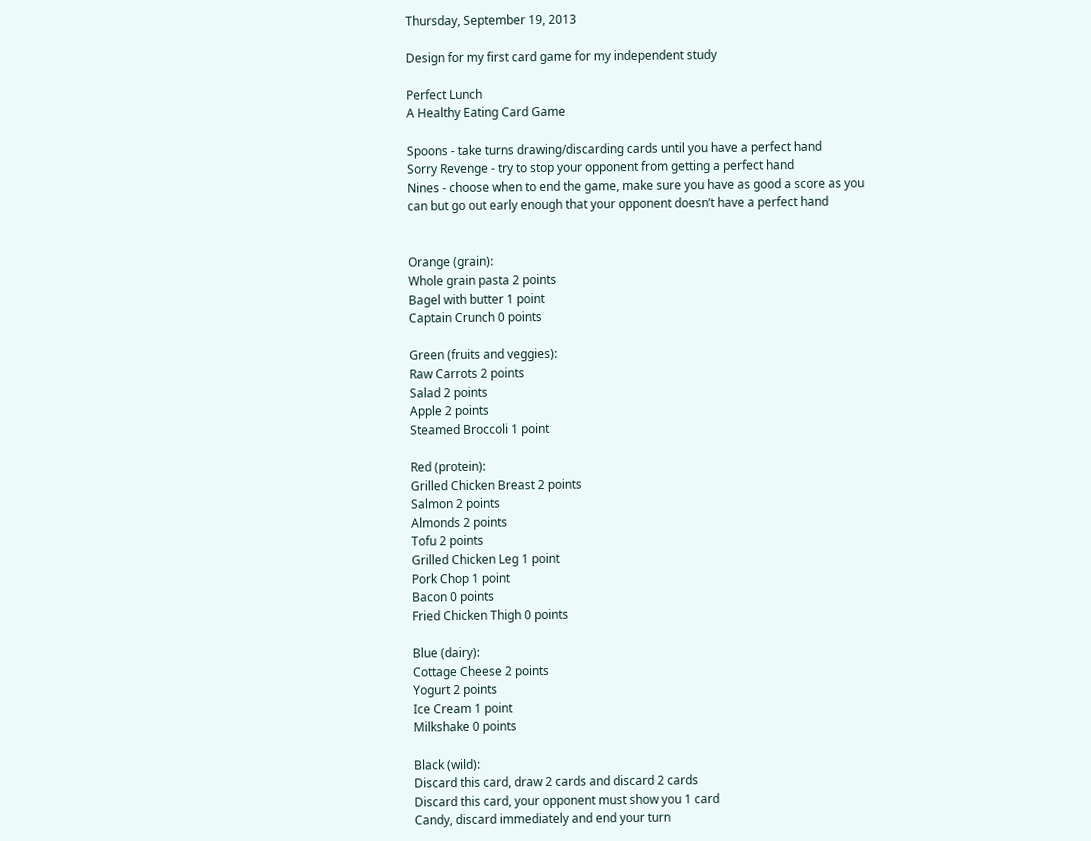Thursday, September 19, 2013

Design for my first card game for my independent study

Perfect Lunch
A Healthy Eating Card Game

Spoons - take turns drawing/discarding cards until you have a perfect hand
Sorry Revenge - try to stop your opponent from getting a perfect hand
Nines - choose when to end the game, make sure you have as good a score as you can but go out early enough that your opponent doesn’t have a perfect hand


Orange (grain):
Whole grain pasta 2 points
Bagel with butter 1 point
Captain Crunch 0 points

Green (fruits and veggies):
Raw Carrots 2 points
Salad 2 points
Apple 2 points
Steamed Broccoli 1 point

Red (protein):
Grilled Chicken Breast 2 points
Salmon 2 points
Almonds 2 points
Tofu 2 points
Grilled Chicken Leg 1 point
Pork Chop 1 point
Bacon 0 points
Fried Chicken Thigh 0 points

Blue (dairy):
Cottage Cheese 2 points
Yogurt 2 points
Ice Cream 1 point
Milkshake 0 points

Black (wild):
Discard this card, draw 2 cards and discard 2 cards
Discard this card, your opponent must show you 1 card
Candy, discard immediately and end your turn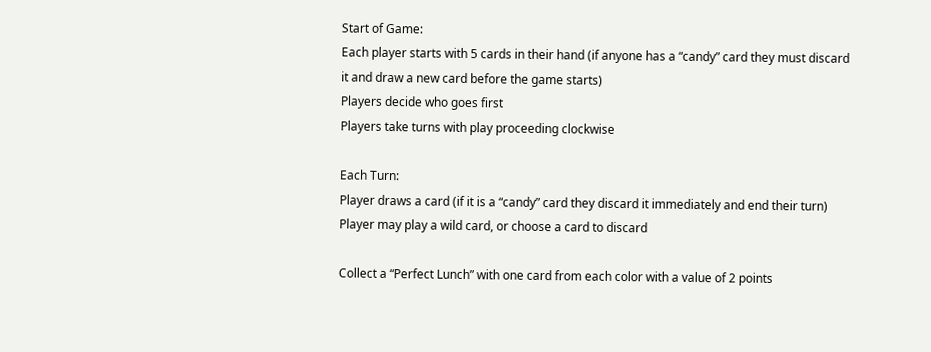Start of Game:
Each player starts with 5 cards in their hand (if anyone has a “candy” card they must discard it and draw a new card before the game starts)
Players decide who goes first
Players take turns with play proceeding clockwise

Each Turn:
Player draws a card (if it is a “candy” card they discard it immediately and end their turn)
Player may play a wild card, or choose a card to discard

Collect a “Perfect Lunch” with one card from each color with a value of 2 points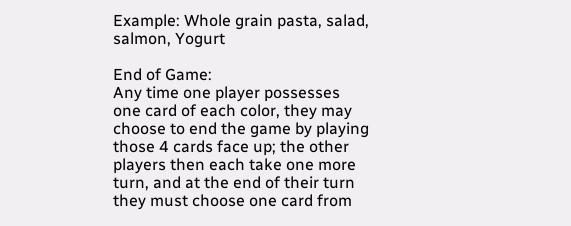Example: Whole grain pasta, salad, salmon, Yogurt

End of Game:
Any time one player possesses one card of each color, they may choose to end the game by playing those 4 cards face up; the other players then each take one more turn, and at the end of their turn they must choose one card from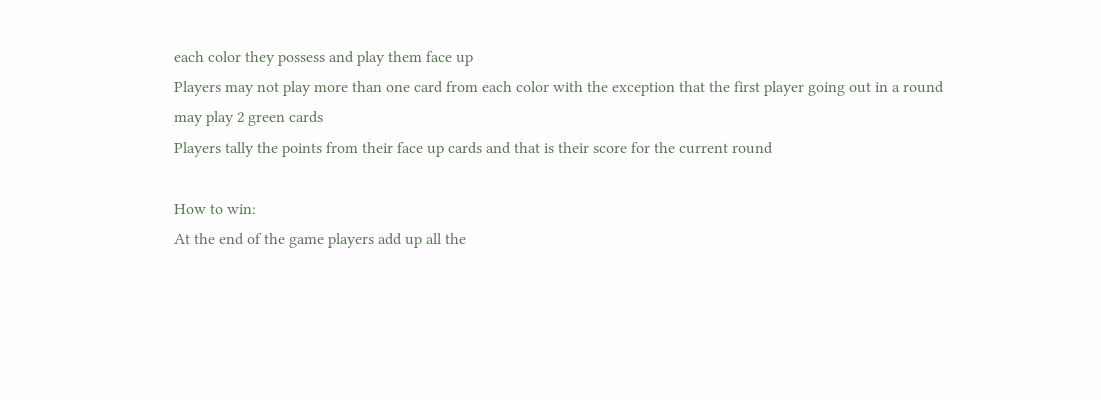each color they possess and play them face up
Players may not play more than one card from each color with the exception that the first player going out in a round may play 2 green cards
Players tally the points from their face up cards and that is their score for the current round

How to win:
At the end of the game players add up all the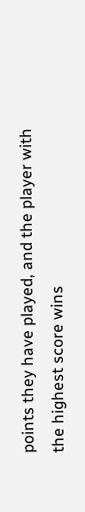points they have played, and the player with the highest score wins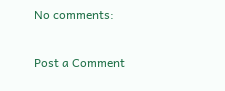No comments:

Post a Comment